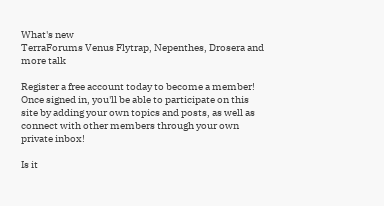What's new
TerraForums Venus Flytrap, Nepenthes, Drosera and more talk

Register a free account today to become a member! Once signed in, you'll be able to participate on this site by adding your own topics and posts, as well as connect with other members through your own private inbox!

Is it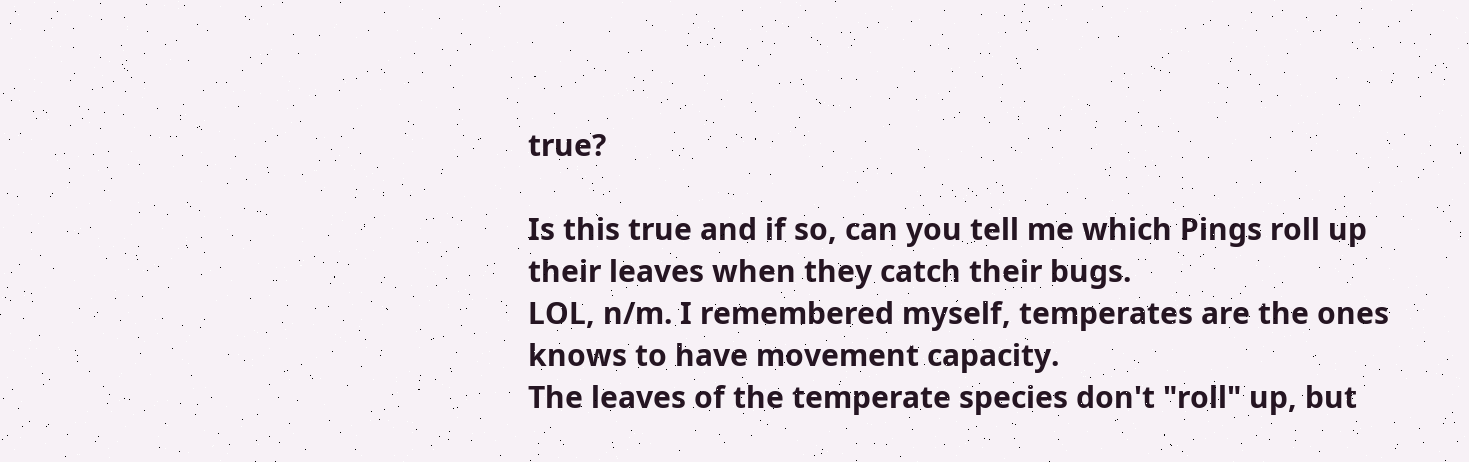true?

Is this true and if so, can you tell me which Pings roll up their leaves when they catch their bugs.
LOL, n/m. I remembered myself, temperates are the ones knows to have movement capacity.
The leaves of the temperate species don't "roll" up, but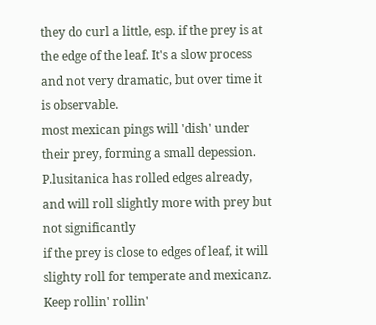they do curl a little, esp. if the prey is at the edge of the leaf. It's a slow process and not very dramatic, but over time it is observable.
most mexican pings will 'dish' under their prey, forming a small depession. P.lusitanica has rolled edges already, and will roll slightly more with prey but not significantly
if the prey is close to edges of leaf, it will slighty roll for temperate and mexicanz. Keep rollin' rollin'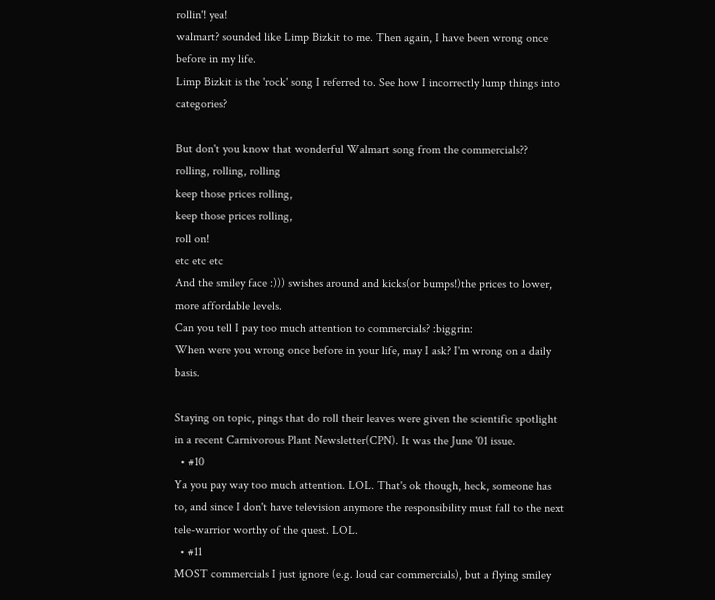rollin'! yea!
walmart? sounded like Limp Bizkit to me. Then again, I have been wrong once before in my life.
Limp Bizkit is the 'rock' song I referred to. See how I incorrectly lump things into categories?

But don't you know that wonderful Walmart song from the commercials??
rolling, rolling, rolling
keep those prices rolling,
keep those prices rolling,
roll on!
etc etc etc
And the smiley face :))) swishes around and kicks(or bumps!)the prices to lower, more affordable levels.
Can you tell I pay too much attention to commercials? :biggrin:
When were you wrong once before in your life, may I ask? I'm wrong on a daily basis.

Staying on topic, pings that do roll their leaves were given the scientific spotlight in a recent Carnivorous Plant Newsletter(CPN). It was the June '01 issue.
  • #10
Ya you pay way too much attention. LOL. That's ok though, heck, someone has to, and since I don't have television anymore the responsibility must fall to the next tele-warrior worthy of the quest. LOL.
  • #11
MOST commercials I just ignore (e.g. loud car commercials), but a flying smiley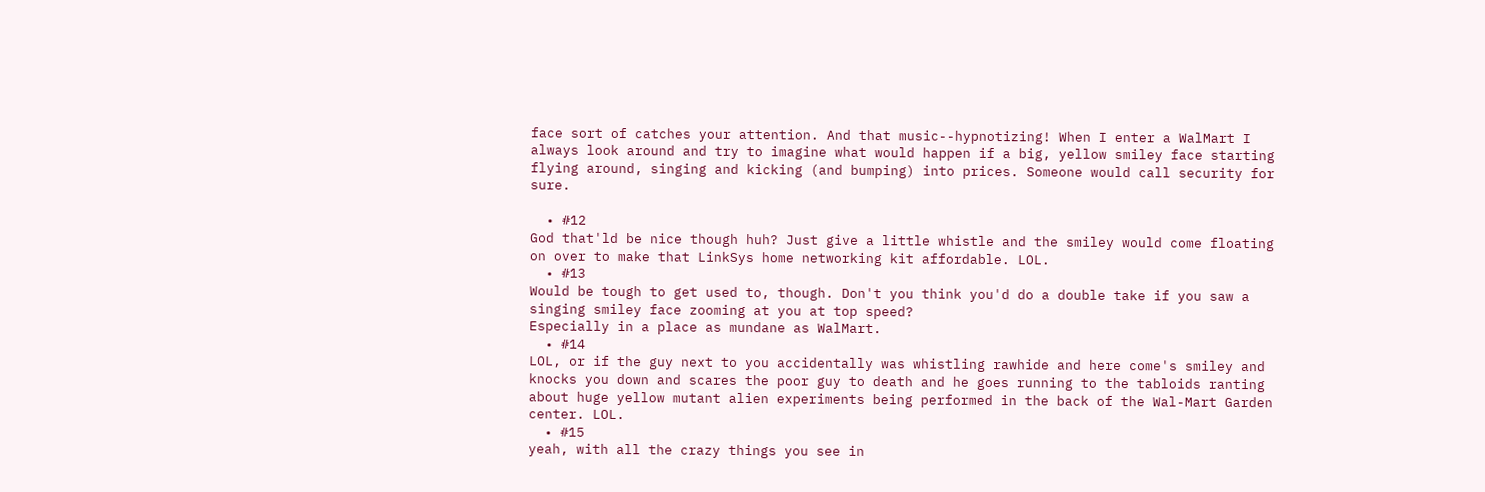face sort of catches your attention. And that music--hypnotizing! When I enter a WalMart I always look around and try to imagine what would happen if a big, yellow smiley face starting flying around, singing and kicking (and bumping) into prices. Someone would call security for sure.

  • #12
God that'ld be nice though huh? Just give a little whistle and the smiley would come floating on over to make that LinkSys home networking kit affordable. LOL.
  • #13
Would be tough to get used to, though. Don't you think you'd do a double take if you saw a singing smiley face zooming at you at top speed?
Especially in a place as mundane as WalMart.
  • #14
LOL, or if the guy next to you accidentally was whistling rawhide and here come's smiley and knocks you down and scares the poor guy to death and he goes running to the tabloids ranting about huge yellow mutant alien experiments being performed in the back of the Wal-Mart Garden center. LOL.
  • #15
yeah, with all the crazy things you see in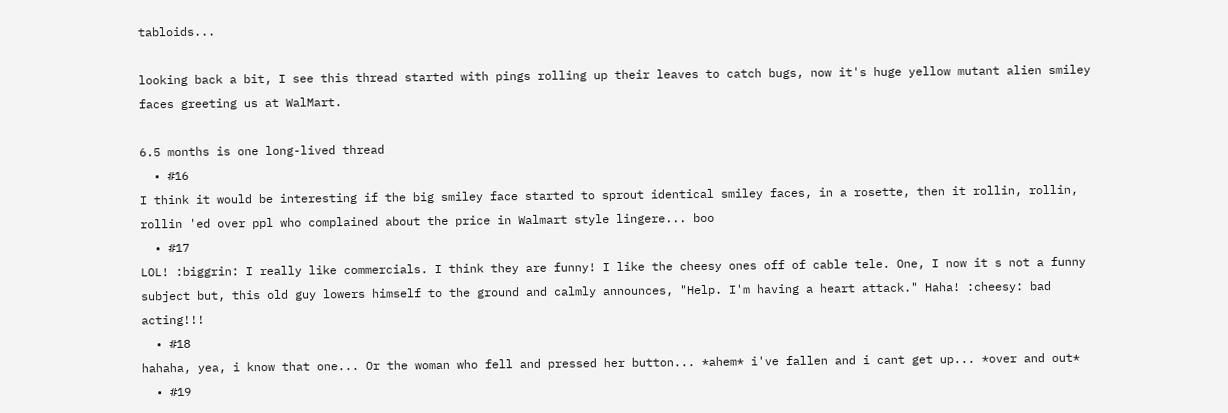tabloids...

looking back a bit, I see this thread started with pings rolling up their leaves to catch bugs, now it's huge yellow mutant alien smiley faces greeting us at WalMart.

6.5 months is one long-lived thread
  • #16
I think it would be interesting if the big smiley face started to sprout identical smiley faces, in a rosette, then it rollin, rollin, rollin 'ed over ppl who complained about the price in Walmart style lingere... boo
  • #17
LOL! :biggrin: I really like commercials. I think they are funny! I like the cheesy ones off of cable tele. One, I now it s not a funny subject but, this old guy lowers himself to the ground and calmly announces, "Help. I'm having a heart attack." Haha! :cheesy: bad acting!!!
  • #18
hahaha, yea, i know that one... Or the woman who fell and pressed her button... *ahem* i've fallen and i cant get up... *over and out*
  • #19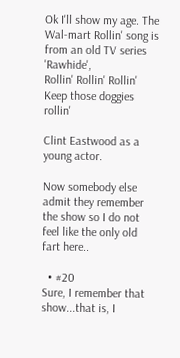Ok I'll show my age. The Wal-mart Rollin' song is from an old TV series 'Rawhide',
Rollin' Rollin' Rollin'
Keep those doggies rollin'

Clint Eastwood as a young actor.

Now somebody else admit they remember the show so I do not feel like the only old fart here..

  • #20
Sure, I remember that show...that is, I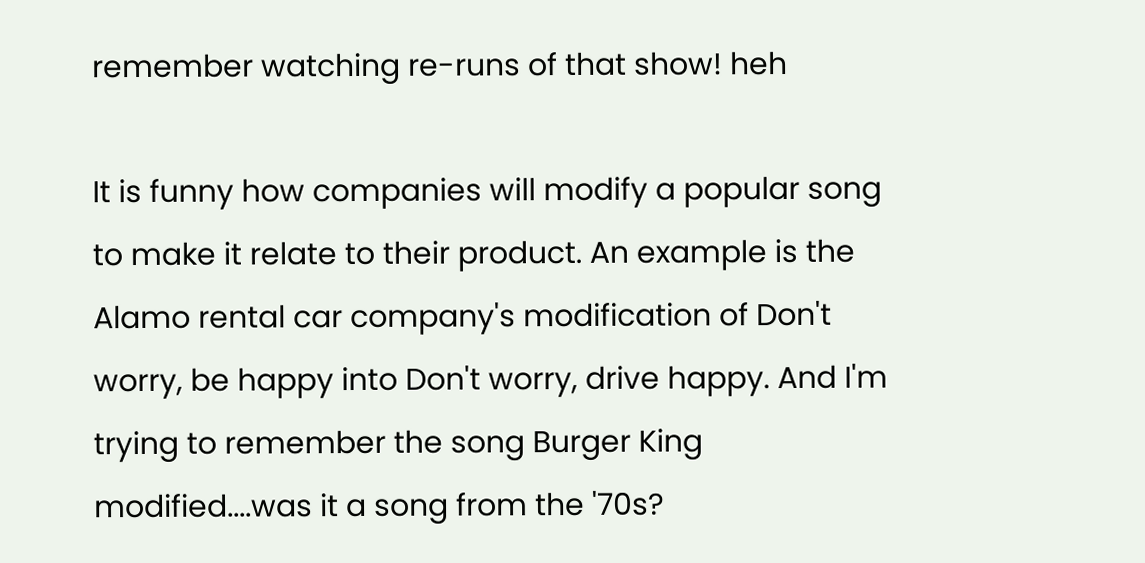remember watching re-runs of that show! heh

It is funny how companies will modify a popular song to make it relate to their product. An example is the Alamo rental car company's modification of Don't worry, be happy into Don't worry, drive happy. And I'm trying to remember the song Burger King modified....was it a song from the '70s?